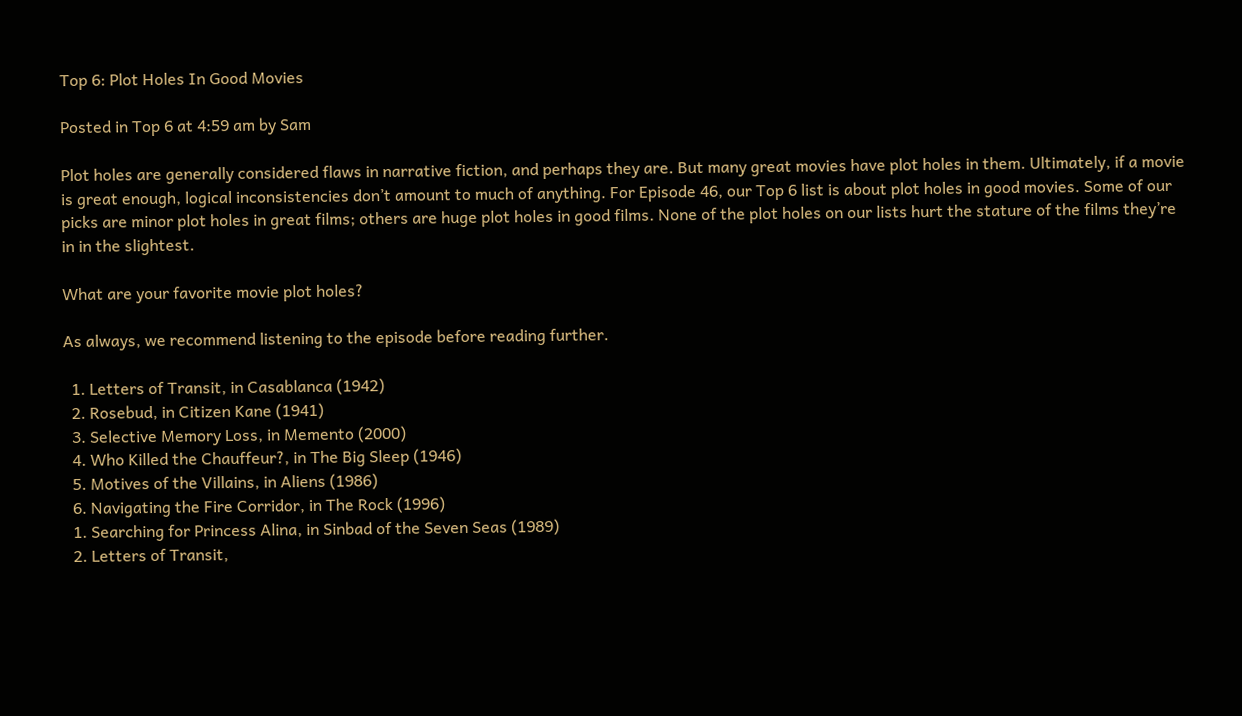Top 6: Plot Holes In Good Movies

Posted in Top 6 at 4:59 am by Sam

Plot holes are generally considered flaws in narrative fiction, and perhaps they are. But many great movies have plot holes in them. Ultimately, if a movie is great enough, logical inconsistencies don’t amount to much of anything. For Episode 46, our Top 6 list is about plot holes in good movies. Some of our picks are minor plot holes in great films; others are huge plot holes in good films. None of the plot holes on our lists hurt the stature of the films they’re in in the slightest.

What are your favorite movie plot holes?

As always, we recommend listening to the episode before reading further.

  1. Letters of Transit, in Casablanca (1942)
  2. Rosebud, in Citizen Kane (1941)
  3. Selective Memory Loss, in Memento (2000)
  4. Who Killed the Chauffeur?, in The Big Sleep (1946)
  5. Motives of the Villains, in Aliens (1986)
  6. Navigating the Fire Corridor, in The Rock (1996)
  1. Searching for Princess Alina, in Sinbad of the Seven Seas (1989)
  2. Letters of Transit,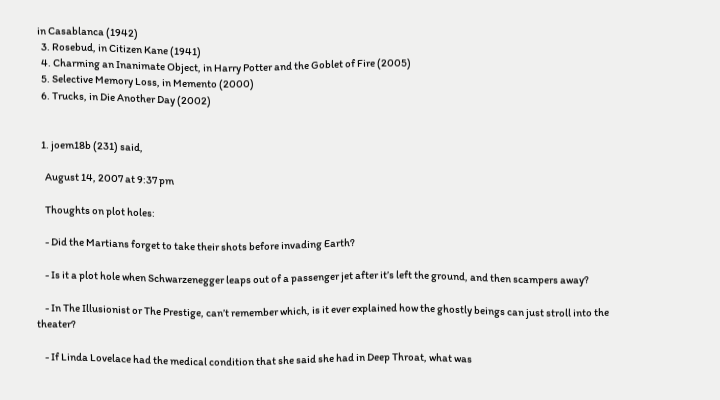in Casablanca (1942)
  3. Rosebud, in Citizen Kane (1941)
  4. Charming an Inanimate Object, in Harry Potter and the Goblet of Fire (2005)
  5. Selective Memory Loss, in Memento (2000)
  6. Trucks, in Die Another Day (2002)


  1. joem18b (231) said,

    August 14, 2007 at 9:37 pm

    Thoughts on plot holes:

    - Did the Martians forget to take their shots before invading Earth?

    - Is it a plot hole when Schwarzenegger leaps out of a passenger jet after it’s left the ground, and then scampers away?

    - In The Illusionist or The Prestige, can’t remember which, is it ever explained how the ghostly beings can just stroll into the theater?

    - If Linda Lovelace had the medical condition that she said she had in Deep Throat, what was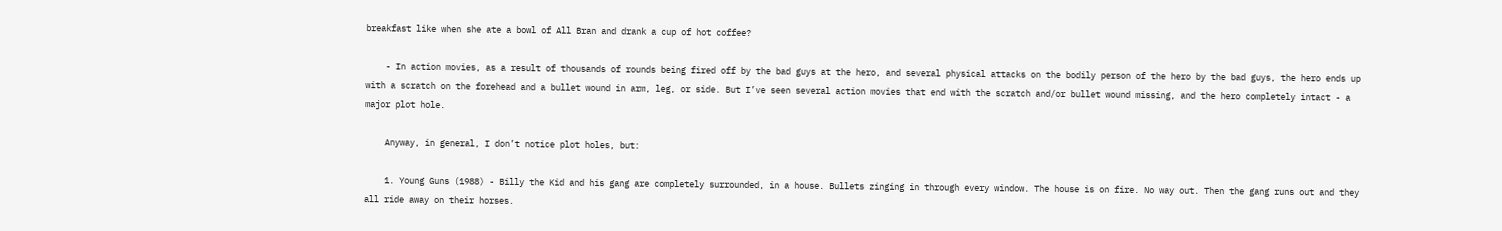breakfast like when she ate a bowl of All Bran and drank a cup of hot coffee?

    - In action movies, as a result of thousands of rounds being fired off by the bad guys at the hero, and several physical attacks on the bodily person of the hero by the bad guys, the hero ends up with a scratch on the forehead and a bullet wound in arm, leg, or side. But I’ve seen several action movies that end with the scratch and/or bullet wound missing, and the hero completely intact - a major plot hole.

    Anyway, in general, I don’t notice plot holes, but:

    1. Young Guns (1988) - Billy the Kid and his gang are completely surrounded, in a house. Bullets zinging in through every window. The house is on fire. No way out. Then the gang runs out and they all ride away on their horses.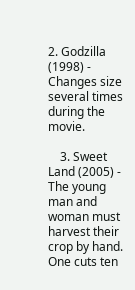2. Godzilla (1998) - Changes size several times during the movie.

    3. Sweet Land (2005) - The young man and woman must harvest their crop by hand. One cuts ten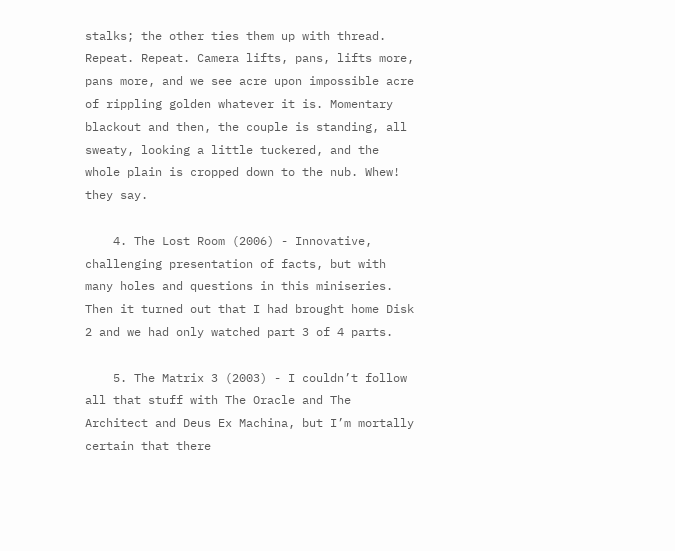stalks; the other ties them up with thread. Repeat. Repeat. Camera lifts, pans, lifts more, pans more, and we see acre upon impossible acre of rippling golden whatever it is. Momentary blackout and then, the couple is standing, all sweaty, looking a little tuckered, and the whole plain is cropped down to the nub. Whew! they say.

    4. The Lost Room (2006) - Innovative, challenging presentation of facts, but with many holes and questions in this miniseries. Then it turned out that I had brought home Disk 2 and we had only watched part 3 of 4 parts.

    5. The Matrix 3 (2003) - I couldn’t follow all that stuff with The Oracle and The Architect and Deus Ex Machina, but I’m mortally certain that there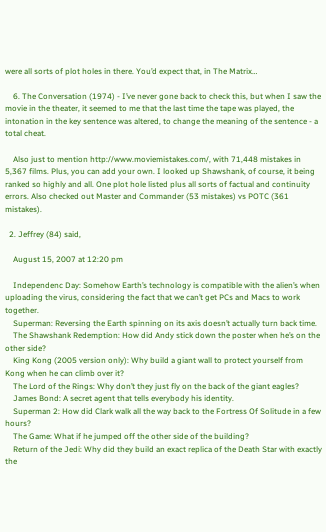were all sorts of plot holes in there. You’d expect that, in The Matrix…

    6. The Conversation (1974) - I’ve never gone back to check this, but when I saw the movie in the theater, it seemed to me that the last time the tape was played, the intonation in the key sentence was altered, to change the meaning of the sentence - a total cheat.

    Also just to mention http://www.moviemistakes.com/, with 71,448 mistakes in 5,367 films. Plus, you can add your own. I looked up Shawshank, of course, it being ranked so highly and all. One plot hole listed plus all sorts of factual and continuity errors. Also checked out Master and Commander (53 mistakes) vs POTC (361 mistakes).

  2. Jeffrey (84) said,

    August 15, 2007 at 12:20 pm

    Independenc Day: Somehow Earth’s technology is compatible with the alien’s when uploading the virus, considering the fact that we can’t get PCs and Macs to work together.
    Superman: Reversing the Earth spinning on its axis doesn’t actually turn back time.
    The Shawshank Redemption: How did Andy stick down the poster when he’s on the other side?
    King Kong (2005 version only): Why build a giant wall to protect yourself from Kong when he can climb over it?
    The Lord of the Rings: Why don’t they just fly on the back of the giant eagles?
    James Bond: A secret agent that tells everybody his identity.
    Superman 2: How did Clark walk all the way back to the Fortress Of Solitude in a few hours?
    The Game: What if he jumped off the other side of the building?
    Return of the Jedi: Why did they build an exact replica of the Death Star with exactly the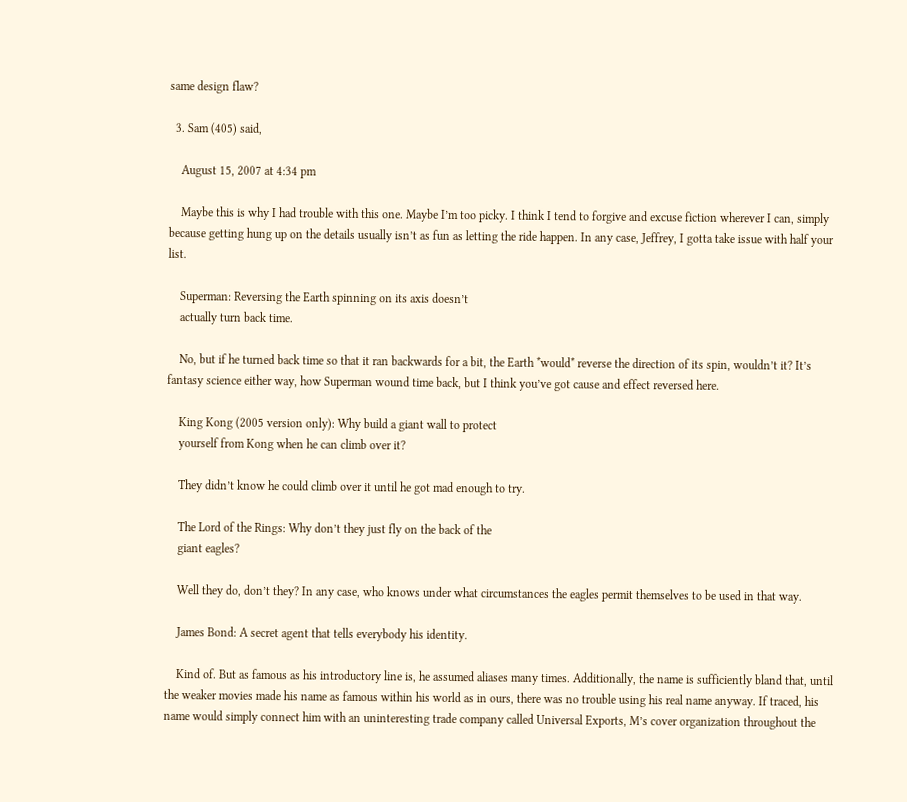same design flaw?

  3. Sam (405) said,

    August 15, 2007 at 4:34 pm

    Maybe this is why I had trouble with this one. Maybe I’m too picky. I think I tend to forgive and excuse fiction wherever I can, simply because getting hung up on the details usually isn’t as fun as letting the ride happen. In any case, Jeffrey, I gotta take issue with half your list.

    Superman: Reversing the Earth spinning on its axis doesn’t
    actually turn back time.

    No, but if he turned back time so that it ran backwards for a bit, the Earth *would* reverse the direction of its spin, wouldn’t it? It’s fantasy science either way, how Superman wound time back, but I think you’ve got cause and effect reversed here.

    King Kong (2005 version only): Why build a giant wall to protect
    yourself from Kong when he can climb over it?

    They didn’t know he could climb over it until he got mad enough to try.

    The Lord of the Rings: Why don’t they just fly on the back of the
    giant eagles?

    Well they do, don’t they? In any case, who knows under what circumstances the eagles permit themselves to be used in that way.

    James Bond: A secret agent that tells everybody his identity.

    Kind of. But as famous as his introductory line is, he assumed aliases many times. Additionally, the name is sufficiently bland that, until the weaker movies made his name as famous within his world as in ours, there was no trouble using his real name anyway. If traced, his name would simply connect him with an uninteresting trade company called Universal Exports, M’s cover organization throughout the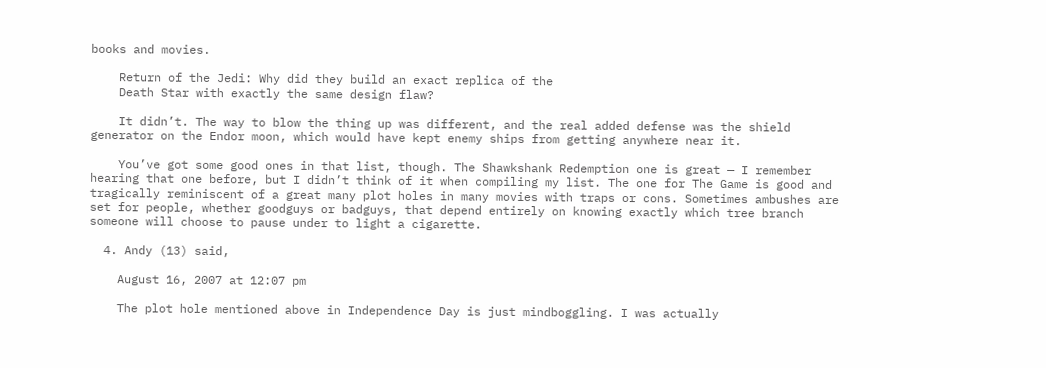books and movies.

    Return of the Jedi: Why did they build an exact replica of the
    Death Star with exactly the same design flaw?

    It didn’t. The way to blow the thing up was different, and the real added defense was the shield generator on the Endor moon, which would have kept enemy ships from getting anywhere near it.

    You’ve got some good ones in that list, though. The Shawkshank Redemption one is great — I remember hearing that one before, but I didn’t think of it when compiling my list. The one for The Game is good and tragically reminiscent of a great many plot holes in many movies with traps or cons. Sometimes ambushes are set for people, whether goodguys or badguys, that depend entirely on knowing exactly which tree branch someone will choose to pause under to light a cigarette.

  4. Andy (13) said,

    August 16, 2007 at 12:07 pm

    The plot hole mentioned above in Independence Day is just mindboggling. I was actually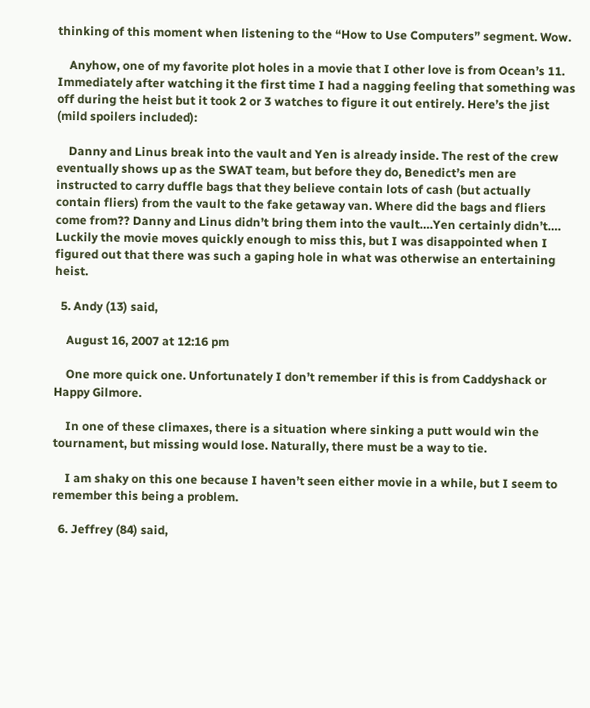thinking of this moment when listening to the “How to Use Computers” segment. Wow.

    Anyhow, one of my favorite plot holes in a movie that I other love is from Ocean’s 11. Immediately after watching it the first time I had a nagging feeling that something was off during the heist but it took 2 or 3 watches to figure it out entirely. Here’s the jist (mild spoilers included):

    Danny and Linus break into the vault and Yen is already inside. The rest of the crew eventually shows up as the SWAT team, but before they do, Benedict’s men are instructed to carry duffle bags that they believe contain lots of cash (but actually contain fliers) from the vault to the fake getaway van. Where did the bags and fliers come from?? Danny and Linus didn’t bring them into the vault….Yen certainly didn’t…. Luckily the movie moves quickly enough to miss this, but I was disappointed when I figured out that there was such a gaping hole in what was otherwise an entertaining heist.

  5. Andy (13) said,

    August 16, 2007 at 12:16 pm

    One more quick one. Unfortunately I don’t remember if this is from Caddyshack or Happy Gilmore.

    In one of these climaxes, there is a situation where sinking a putt would win the tournament, but missing would lose. Naturally, there must be a way to tie.

    I am shaky on this one because I haven’t seen either movie in a while, but I seem to remember this being a problem.

  6. Jeffrey (84) said,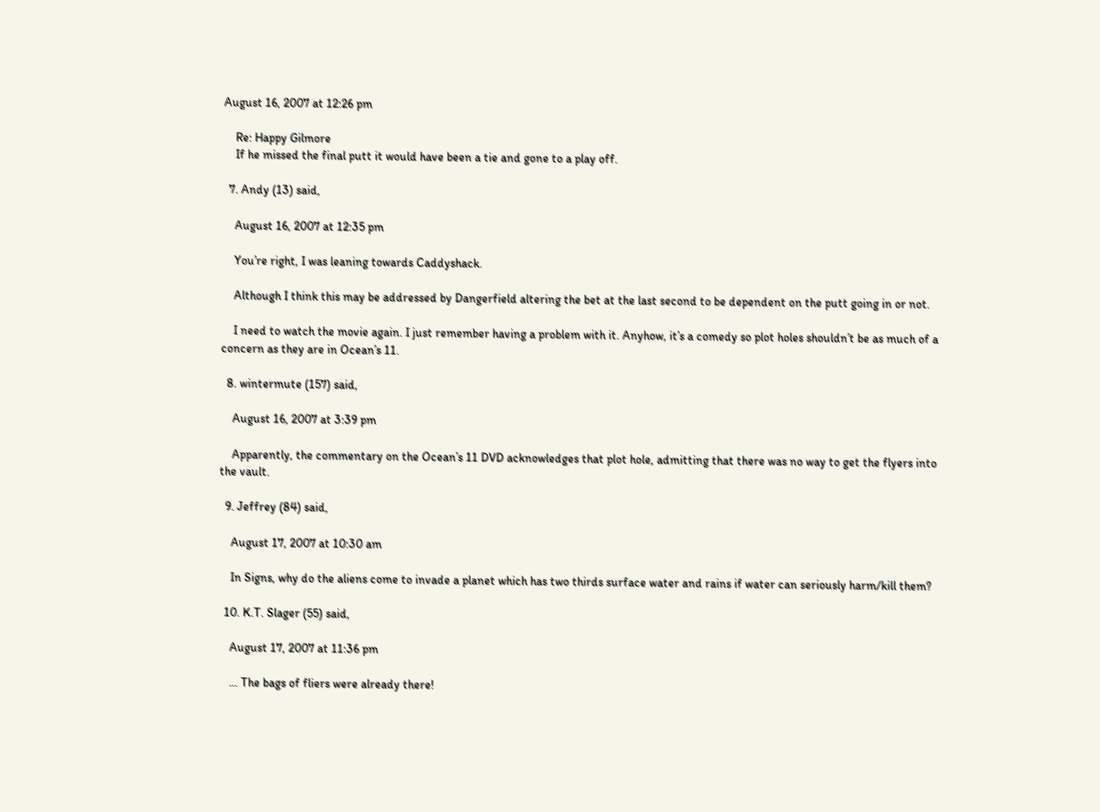August 16, 2007 at 12:26 pm

    Re: Happy Gilmore
    If he missed the final putt it would have been a tie and gone to a play off.

  7. Andy (13) said,

    August 16, 2007 at 12:35 pm

    You’re right, I was leaning towards Caddyshack.

    Although I think this may be addressed by Dangerfield altering the bet at the last second to be dependent on the putt going in or not.

    I need to watch the movie again. I just remember having a problem with it. Anyhow, it’s a comedy so plot holes shouldn’t be as much of a concern as they are in Ocean’s 11.

  8. wintermute (157) said,

    August 16, 2007 at 3:39 pm

    Apparently, the commentary on the Ocean’s 11 DVD acknowledges that plot hole, admitting that there was no way to get the flyers into the vault.

  9. Jeffrey (84) said,

    August 17, 2007 at 10:30 am

    In Signs, why do the aliens come to invade a planet which has two thirds surface water and rains if water can seriously harm/kill them?

  10. K.T. Slager (55) said,

    August 17, 2007 at 11:36 pm

    … The bags of fliers were already there!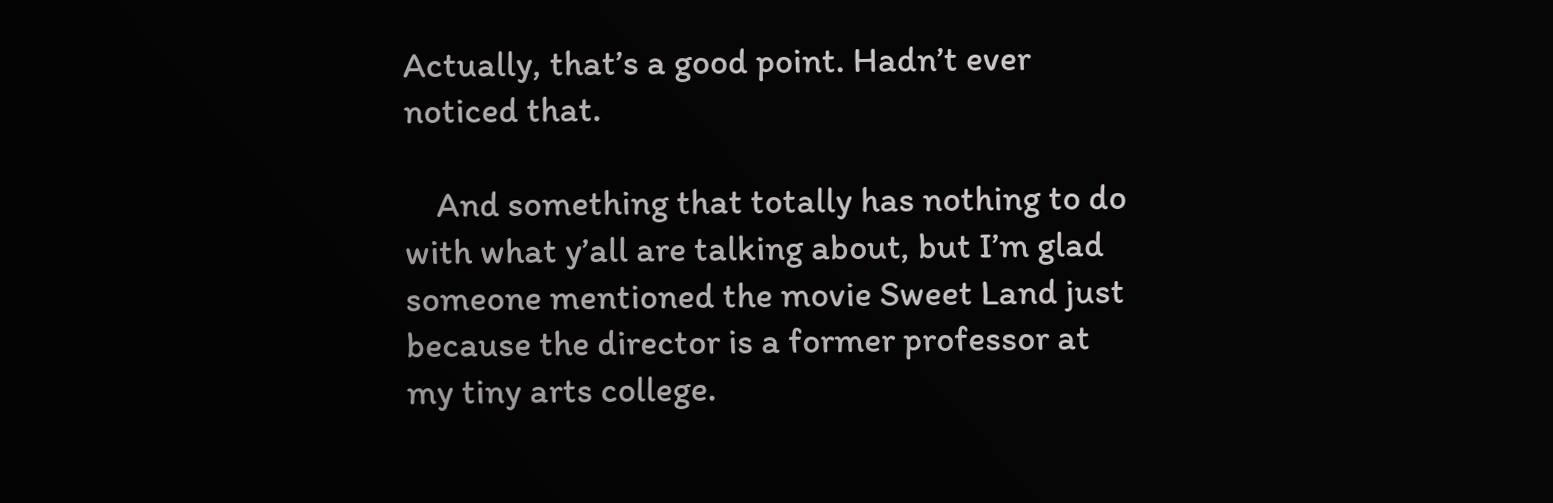Actually, that’s a good point. Hadn’t ever noticed that.

    And something that totally has nothing to do with what y’all are talking about, but I’m glad someone mentioned the movie Sweet Land just because the director is a former professor at my tiny arts college.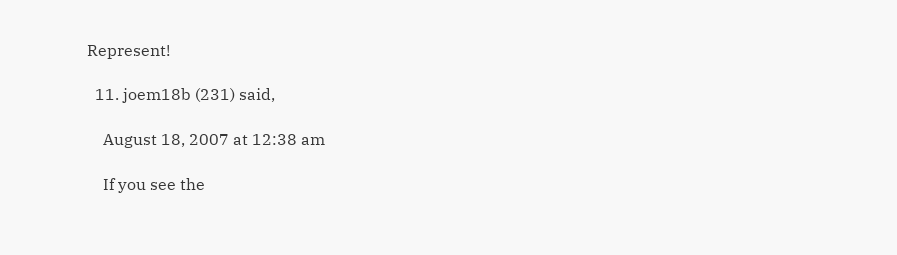Represent!

  11. joem18b (231) said,

    August 18, 2007 at 12:38 am

    If you see the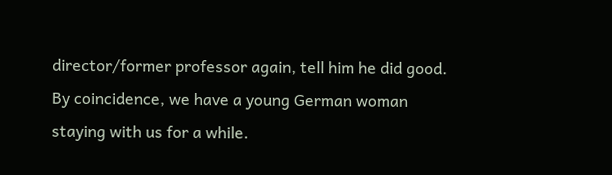director/former professor again, tell him he did good. By coincidence, we have a young German woman staying with us for a while.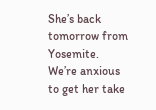She’s back tomorrow from Yosemite. We’re anxious to get her take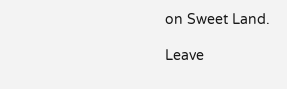on Sweet Land.

Leave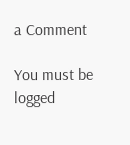a Comment

You must be logged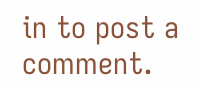in to post a comment.